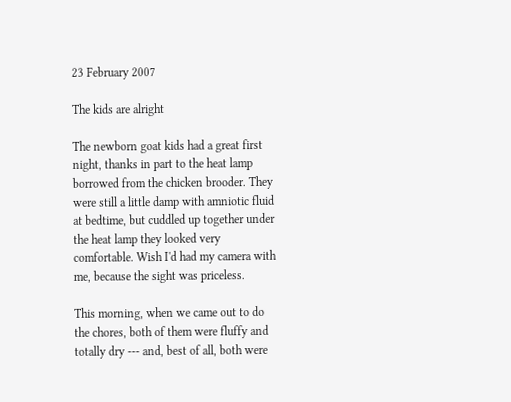23 February 2007

The kids are alright

The newborn goat kids had a great first night, thanks in part to the heat lamp borrowed from the chicken brooder. They were still a little damp with amniotic fluid at bedtime, but cuddled up together under the heat lamp they looked very comfortable. Wish I'd had my camera with me, because the sight was priceless.

This morning, when we came out to do the chores, both of them were fluffy and totally dry --- and, best of all, both were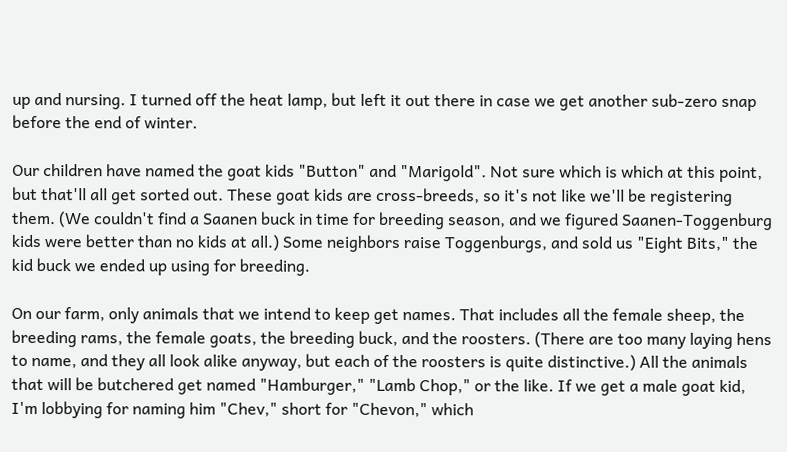up and nursing. I turned off the heat lamp, but left it out there in case we get another sub-zero snap before the end of winter.

Our children have named the goat kids "Button" and "Marigold". Not sure which is which at this point, but that'll all get sorted out. These goat kids are cross-breeds, so it's not like we'll be registering them. (We couldn't find a Saanen buck in time for breeding season, and we figured Saanen-Toggenburg kids were better than no kids at all.) Some neighbors raise Toggenburgs, and sold us "Eight Bits," the kid buck we ended up using for breeding.

On our farm, only animals that we intend to keep get names. That includes all the female sheep, the breeding rams, the female goats, the breeding buck, and the roosters. (There are too many laying hens to name, and they all look alike anyway, but each of the roosters is quite distinctive.) All the animals that will be butchered get named "Hamburger," "Lamb Chop," or the like. If we get a male goat kid, I'm lobbying for naming him "Chev," short for "Chevon," which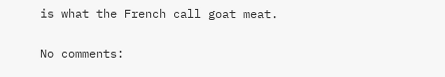is what the French call goat meat.

No comments: